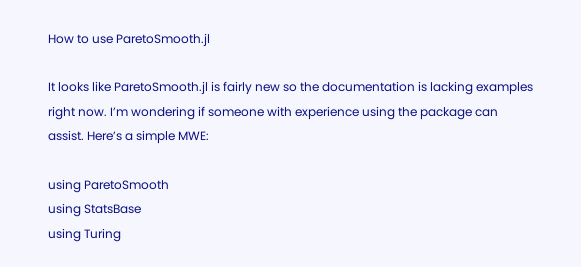How to use ParetoSmooth.jl

It looks like ParetoSmooth.jl is fairly new so the documentation is lacking examples right now. I’m wondering if someone with experience using the package can assist. Here’s a simple MWE:

using ParetoSmooth
using StatsBase
using Turing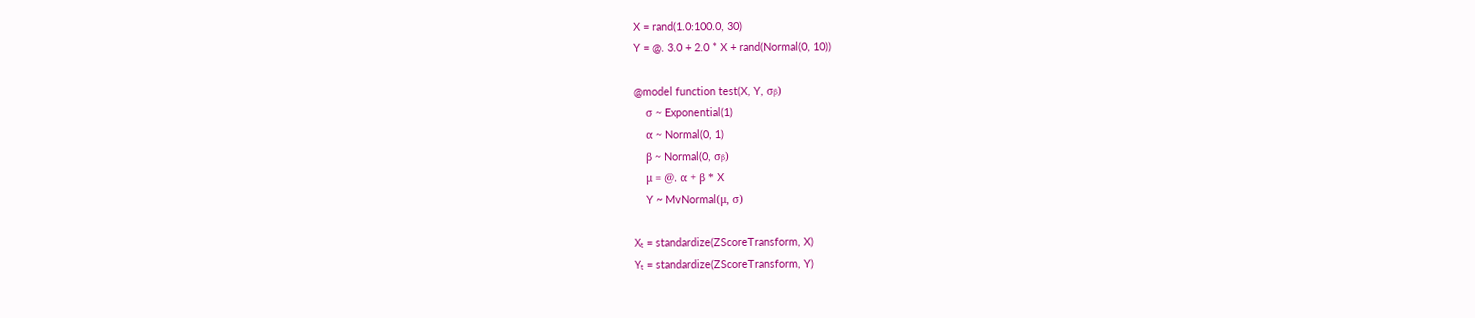X = rand(1.0:100.0, 30)
Y = @. 3.0 + 2.0 * X + rand(Normal(0, 10))

@model function test(X, Y, σᵦ)
    σ ~ Exponential(1)
    α ~ Normal(0, 1)
    β ~ Normal(0, σᵦ)
    μ = @. α + β * X
    Y ~ MvNormal(μ, σ)

Xₜ = standardize(ZScoreTransform, X)
Yₜ = standardize(ZScoreTransform, Y)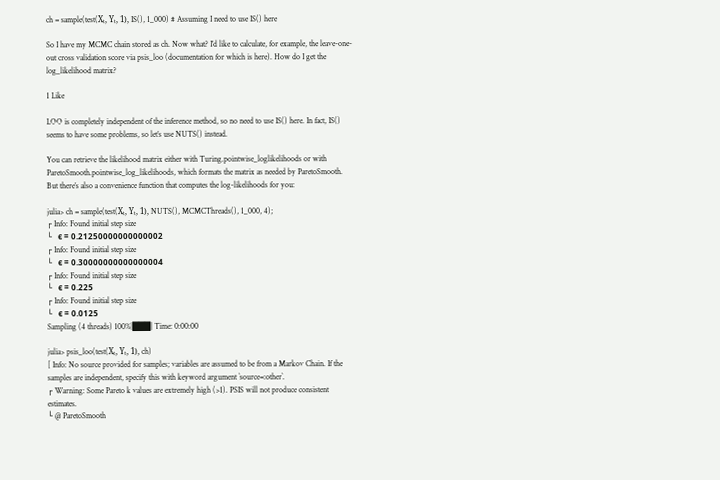ch = sample(test(Xₜ, Yₜ, 1), IS(), 1_000) # Assuming I need to use IS() here

So I have my MCMC chain stored as ch. Now what? I’d like to calculate, for example, the leave-one-out cross validation score via psis_loo (documentation for which is here). How do I get the log_likelihood matrix?

1 Like

LOO is completely independent of the inference method, so no need to use IS() here. In fact, IS() seems to have some problems, so let’s use NUTS() instead.

You can retrieve the likelihood matrix either with Turing.pointwise_loglikelihoods or with ParetoSmooth.pointwise_log_likelihoods, which formats the matrix as needed by ParetoSmooth. But there’s also a convenience function that computes the log-likelihoods for you:

julia> ch = sample(test(Xₜ, Yₜ, 1), NUTS(), MCMCThreads(), 1_000, 4);
┌ Info: Found initial step size
└   ϵ = 0.21250000000000002
┌ Info: Found initial step size
└   ϵ = 0.30000000000000004
┌ Info: Found initial step size
└   ϵ = 0.225
┌ Info: Found initial step size
└   ϵ = 0.0125
Sampling (4 threads) 100%|███| Time: 0:00:00

julia> psis_loo(test(Xₜ, Yₜ, 1), ch)
[ Info: No source provided for samples; variables are assumed to be from a Markov Chain. If the samples are independent, specify this with keyword argument `source=:other`.
┌ Warning: Some Pareto k values are extremely high (>1). PSIS will not produce consistent estimates.
└ @ ParetoSmooth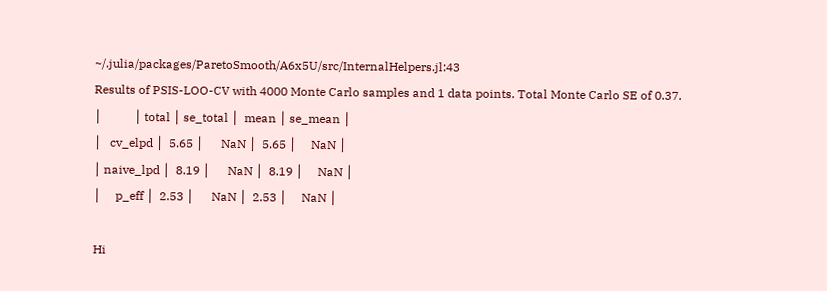~/.julia/packages/ParetoSmooth/A6x5U/src/InternalHelpers.jl:43
Results of PSIS-LOO-CV with 4000 Monte Carlo samples and 1 data points. Total Monte Carlo SE of 0.37.
│           │ total │ se_total │  mean │ se_mean │
│   cv_elpd │  5.65 │      NaN │  5.65 │     NaN │
│ naive_lpd │  8.19 │      NaN │  8.19 │     NaN │
│     p_eff │  2.53 │      NaN │  2.53 │     NaN │

Hi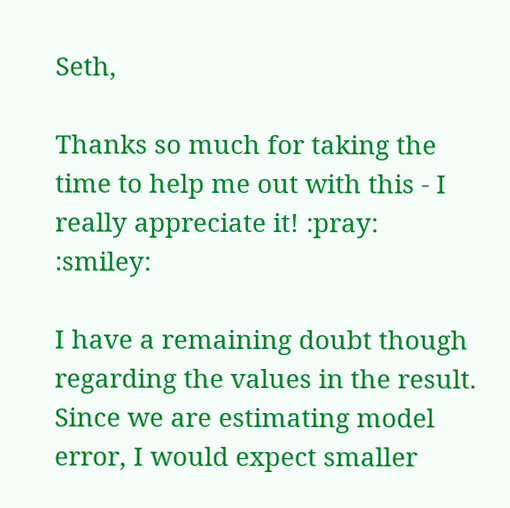Seth,

Thanks so much for taking the time to help me out with this - I really appreciate it! :pray: :smiley:

I have a remaining doubt though regarding the values in the result. Since we are estimating model error, I would expect smaller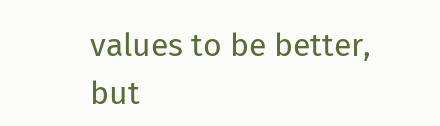values to be better, but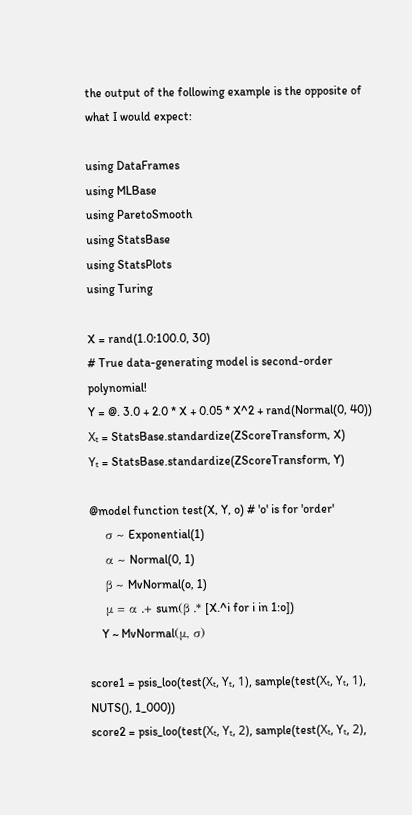the output of the following example is the opposite of what I would expect:

using DataFrames
using MLBase
using ParetoSmooth
using StatsBase
using StatsPlots
using Turing

X = rand(1.0:100.0, 30)
# True data-generating model is second-order polynomial!
Y = @. 3.0 + 2.0 * X + 0.05 * X^2 + rand(Normal(0, 40))
Xₜ = StatsBase.standardize(ZScoreTransform, X)
Yₜ = StatsBase.standardize(ZScoreTransform, Y)

@model function test(X, Y, o) # 'o' is for 'order'
    σ ~ Exponential(1)
    α ~ Normal(0, 1)
    β ~ MvNormal(o, 1)
    μ = α .+ sum(β .* [X.^i for i in 1:o])
    Y ~ MvNormal(μ, σ)

score1 = psis_loo(test(Xₜ, Yₜ, 1), sample(test(Xₜ, Yₜ, 1), NUTS(), 1_000))
score2 = psis_loo(test(Xₜ, Yₜ, 2), sample(test(Xₜ, Yₜ, 2),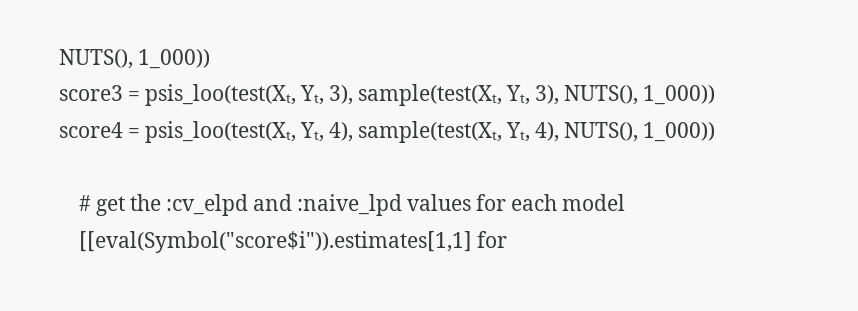NUTS(), 1_000))
score3 = psis_loo(test(Xₜ, Yₜ, 3), sample(test(Xₜ, Yₜ, 3), NUTS(), 1_000))
score4 = psis_loo(test(Xₜ, Yₜ, 4), sample(test(Xₜ, Yₜ, 4), NUTS(), 1_000))

    # get the :cv_elpd and :naive_lpd values for each model
    [[eval(Symbol("score$i")).estimates[1,1] for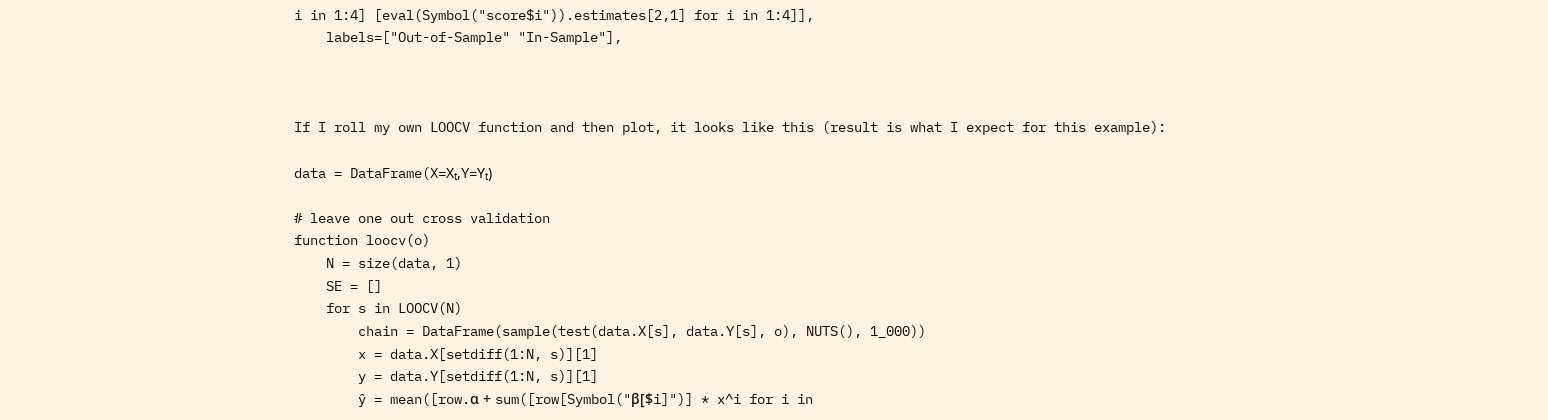i in 1:4] [eval(Symbol("score$i")).estimates[2,1] for i in 1:4]],
    labels=["Out-of-Sample" "In-Sample"],



If I roll my own LOOCV function and then plot, it looks like this (result is what I expect for this example):

data = DataFrame(X=Xₜ,Y=Yₜ)

# leave one out cross validation
function loocv(o)
    N = size(data, 1)
    SE = []
    for s in LOOCV(N)
        chain = DataFrame(sample(test(data.X[s], data.Y[s], o), NUTS(), 1_000))
        x = data.X[setdiff(1:N, s)][1]
        y = data.Y[setdiff(1:N, s)][1]
        ŷ = mean([row.α + sum([row[Symbol("β[$i]")] * x^i for i in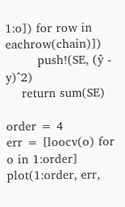1:o]) for row in eachrow(chain)])
        push!(SE, (ŷ - y)^2)
    return sum(SE)

order = 4
err = [loocv(o) for o in 1:order]
plot(1:order, err,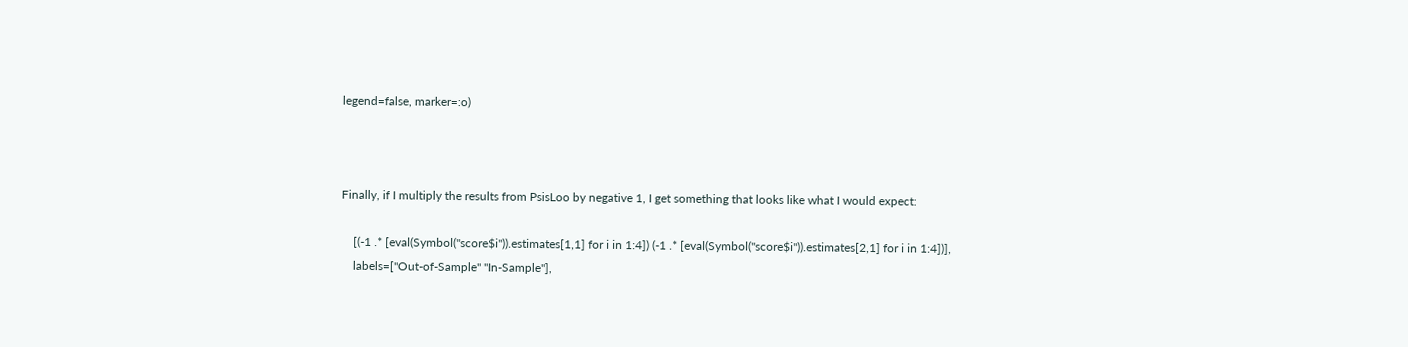legend=false, marker=:o)



Finally, if I multiply the results from PsisLoo by negative 1, I get something that looks like what I would expect:

    [(-1 .* [eval(Symbol("score$i")).estimates[1,1] for i in 1:4]) (-1 .* [eval(Symbol("score$i")).estimates[2,1] for i in 1:4])],
    labels=["Out-of-Sample" "In-Sample"],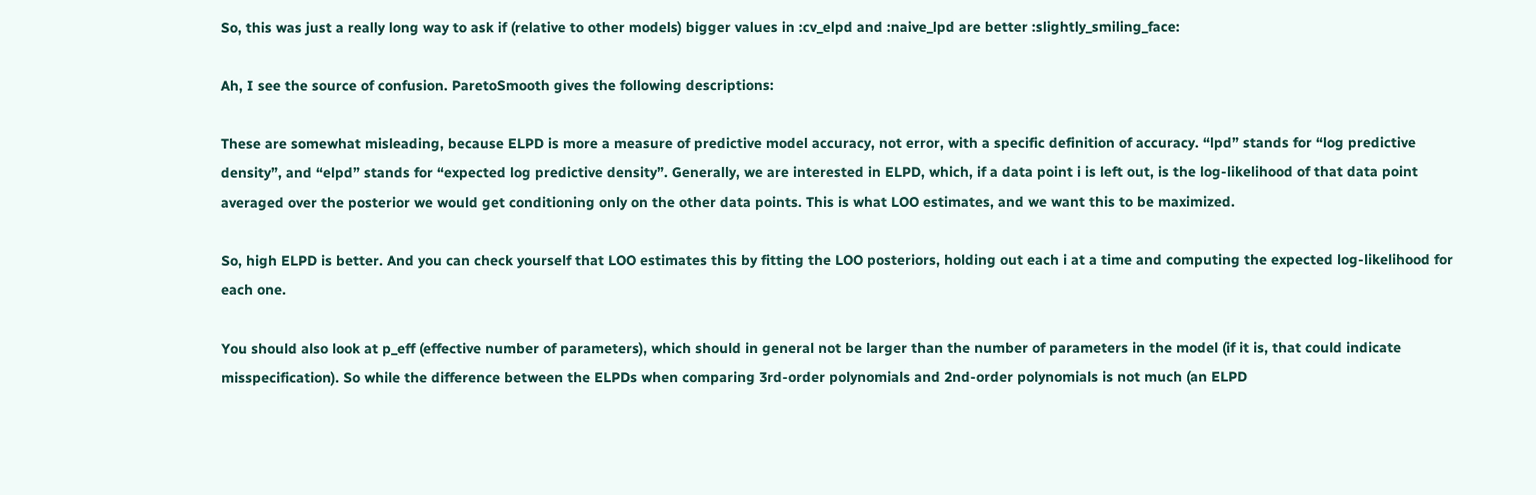So, this was just a really long way to ask if (relative to other models) bigger values in :cv_elpd and :naive_lpd are better :slightly_smiling_face:

Ah, I see the source of confusion. ParetoSmooth gives the following descriptions:

These are somewhat misleading, because ELPD is more a measure of predictive model accuracy, not error, with a specific definition of accuracy. “lpd” stands for “log predictive density”, and “elpd” stands for “expected log predictive density”. Generally, we are interested in ELPD, which, if a data point i is left out, is the log-likelihood of that data point averaged over the posterior we would get conditioning only on the other data points. This is what LOO estimates, and we want this to be maximized.

So, high ELPD is better. And you can check yourself that LOO estimates this by fitting the LOO posteriors, holding out each i at a time and computing the expected log-likelihood for each one.

You should also look at p_eff (effective number of parameters), which should in general not be larger than the number of parameters in the model (if it is, that could indicate misspecification). So while the difference between the ELPDs when comparing 3rd-order polynomials and 2nd-order polynomials is not much (an ELPD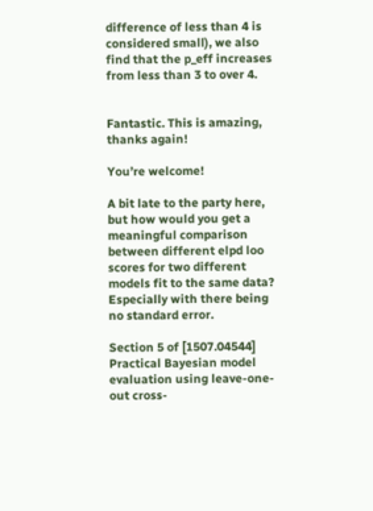difference of less than 4 is considered small), we also find that the p_eff increases from less than 3 to over 4.


Fantastic. This is amazing, thanks again!

You’re welcome!

A bit late to the party here, but how would you get a meaningful comparison between different elpd loo scores for two different models fit to the same data? Especially with there being no standard error.

Section 5 of [1507.04544] Practical Bayesian model evaluation using leave-one-out cross-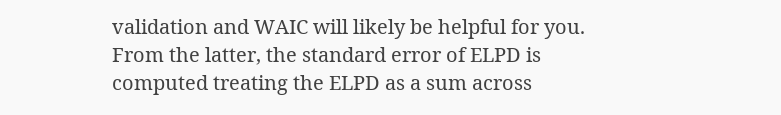validation and WAIC will likely be helpful for you. From the latter, the standard error of ELPD is computed treating the ELPD as a sum across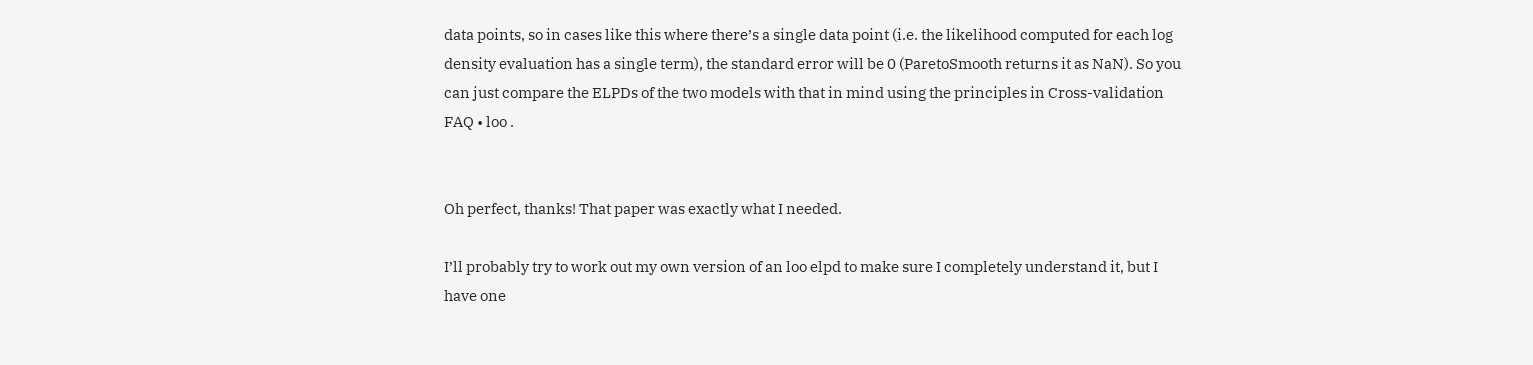data points, so in cases like this where there’s a single data point (i.e. the likelihood computed for each log density evaluation has a single term), the standard error will be 0 (ParetoSmooth returns it as NaN). So you can just compare the ELPDs of the two models with that in mind using the principles in Cross-validation FAQ • loo .


Oh perfect, thanks! That paper was exactly what I needed.

I’ll probably try to work out my own version of an loo elpd to make sure I completely understand it, but I have one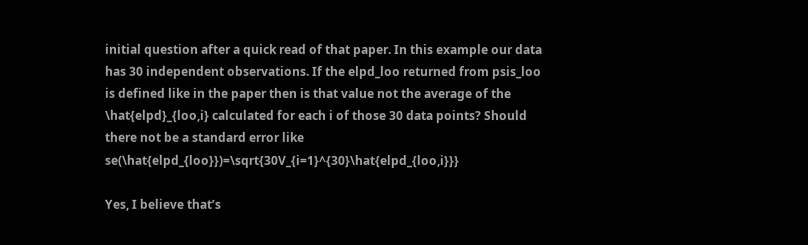initial question after a quick read of that paper. In this example our data has 30 independent observations. If the elpd_loo returned from psis_loo is defined like in the paper then is that value not the average of the \hat{elpd}_{loo,i} calculated for each i of those 30 data points? Should there not be a standard error like se(\hat{elpd_{loo}})=\sqrt{30V_{i=1}^{30}\hat{elpd_{loo,i}}}

Yes, I believe that’s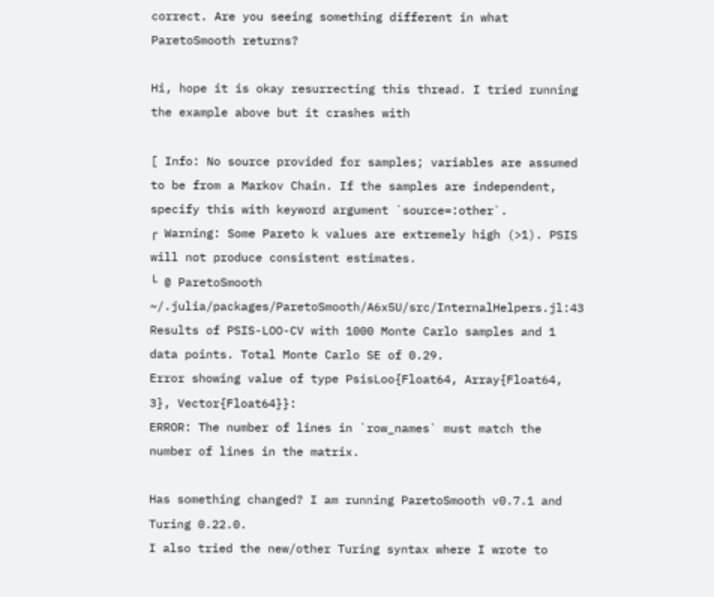correct. Are you seeing something different in what ParetoSmooth returns?

Hi, hope it is okay resurrecting this thread. I tried running the example above but it crashes with

[ Info: No source provided for samples; variables are assumed to be from a Markov Chain. If the samples are independent, specify this with keyword argument `source=:other`.
┌ Warning: Some Pareto k values are extremely high (>1). PSIS will not produce consistent estimates.
└ @ ParetoSmooth ~/.julia/packages/ParetoSmooth/A6x5U/src/InternalHelpers.jl:43
Results of PSIS-LOO-CV with 1000 Monte Carlo samples and 1 data points. Total Monte Carlo SE of 0.29.
Error showing value of type PsisLoo{Float64, Array{Float64, 3}, Vector{Float64}}:
ERROR: The number of lines in `row_names` must match the number of lines in the matrix.

Has something changed? I am running ParetoSmooth v0.7.1 and Turing 0.22.0.
I also tried the new/other Turing syntax where I wrote to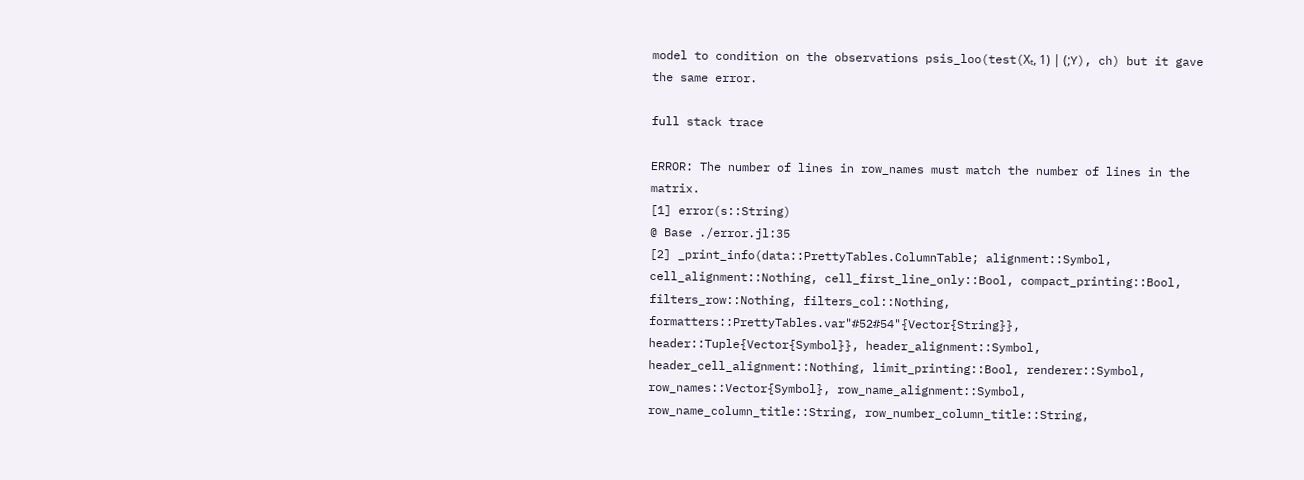model to condition on the observations psis_loo(test(Xₜ, 1) | (;Y), ch) but it gave the same error.

full stack trace

ERROR: The number of lines in row_names must match the number of lines in the matrix.
[1] error(s::String)
@ Base ./error.jl:35
[2] _print_info(data::PrettyTables.ColumnTable; alignment::Symbol, cell_alignment::Nothing, cell_first_line_only::Bool, compact_printing::Bool, filters_row::Nothing, filters_col::Nothing, formatters::PrettyTables.var"#52#54"{Vector{String}}, header::Tuple{Vector{Symbol}}, header_alignment::Symbol, header_cell_alignment::Nothing, limit_printing::Bool, renderer::Symbol, row_names::Vector{Symbol}, row_name_alignment::Symbol, row_name_column_title::String, row_number_column_title::String,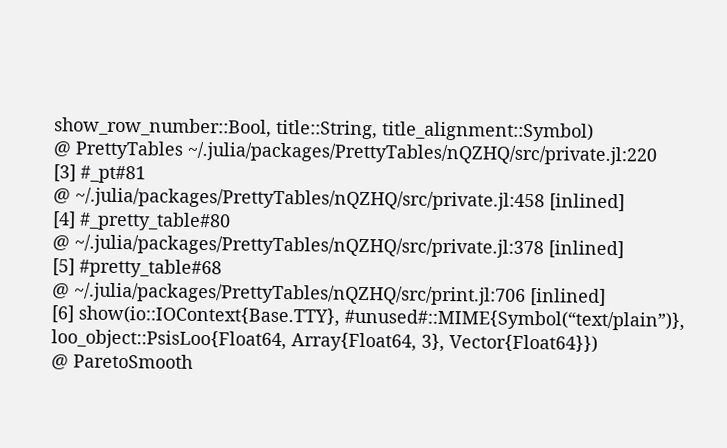show_row_number::Bool, title::String, title_alignment::Symbol)
@ PrettyTables ~/.julia/packages/PrettyTables/nQZHQ/src/private.jl:220
[3] #_pt#81
@ ~/.julia/packages/PrettyTables/nQZHQ/src/private.jl:458 [inlined]
[4] #_pretty_table#80
@ ~/.julia/packages/PrettyTables/nQZHQ/src/private.jl:378 [inlined]
[5] #pretty_table#68
@ ~/.julia/packages/PrettyTables/nQZHQ/src/print.jl:706 [inlined]
[6] show(io::IOContext{Base.TTY}, #unused#::MIME{Symbol(“text/plain”)}, loo_object::PsisLoo{Float64, Array{Float64, 3}, Vector{Float64}})
@ ParetoSmooth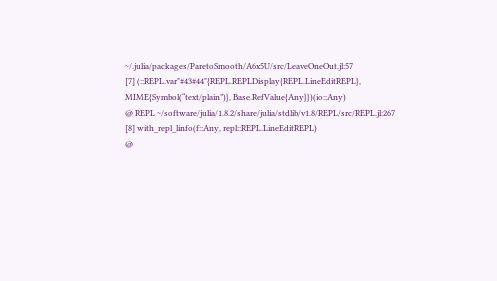~/.julia/packages/ParetoSmooth/A6x5U/src/LeaveOneOut.jl:57
[7] (::REPL.var"#43#44"{REPL.REPLDisplay{REPL.LineEditREPL}, MIME{Symbol(“text/plain”)}, Base.RefValue{Any}})(io::Any)
@ REPL ~/software/julia/1.8.2/share/julia/stdlib/v1.8/REPL/src/REPL.jl:267
[8] with_repl_linfo(f::Any, repl::REPL.LineEditREPL)
@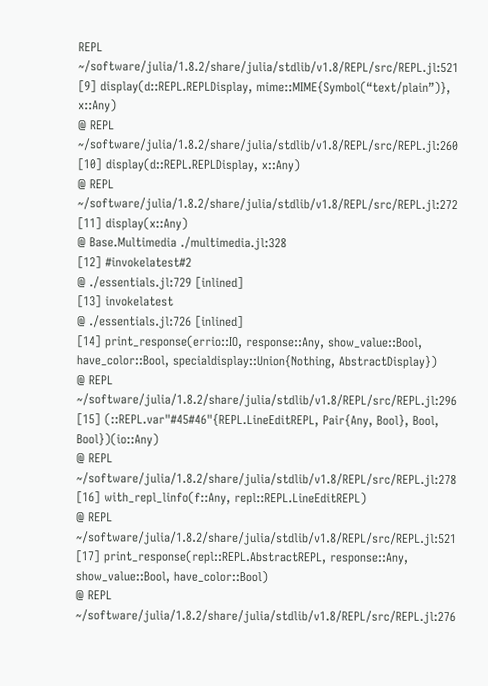REPL ~/software/julia/1.8.2/share/julia/stdlib/v1.8/REPL/src/REPL.jl:521
[9] display(d::REPL.REPLDisplay, mime::MIME{Symbol(“text/plain”)}, x::Any)
@ REPL ~/software/julia/1.8.2/share/julia/stdlib/v1.8/REPL/src/REPL.jl:260
[10] display(d::REPL.REPLDisplay, x::Any)
@ REPL ~/software/julia/1.8.2/share/julia/stdlib/v1.8/REPL/src/REPL.jl:272
[11] display(x::Any)
@ Base.Multimedia ./multimedia.jl:328
[12] #invokelatest#2
@ ./essentials.jl:729 [inlined]
[13] invokelatest
@ ./essentials.jl:726 [inlined]
[14] print_response(errio::IO, response::Any, show_value::Bool, have_color::Bool, specialdisplay::Union{Nothing, AbstractDisplay})
@ REPL ~/software/julia/1.8.2/share/julia/stdlib/v1.8/REPL/src/REPL.jl:296
[15] (::REPL.var"#45#46"{REPL.LineEditREPL, Pair{Any, Bool}, Bool, Bool})(io::Any)
@ REPL ~/software/julia/1.8.2/share/julia/stdlib/v1.8/REPL/src/REPL.jl:278
[16] with_repl_linfo(f::Any, repl::REPL.LineEditREPL)
@ REPL ~/software/julia/1.8.2/share/julia/stdlib/v1.8/REPL/src/REPL.jl:521
[17] print_response(repl::REPL.AbstractREPL, response::Any, show_value::Bool, have_color::Bool)
@ REPL ~/software/julia/1.8.2/share/julia/stdlib/v1.8/REPL/src/REPL.jl:276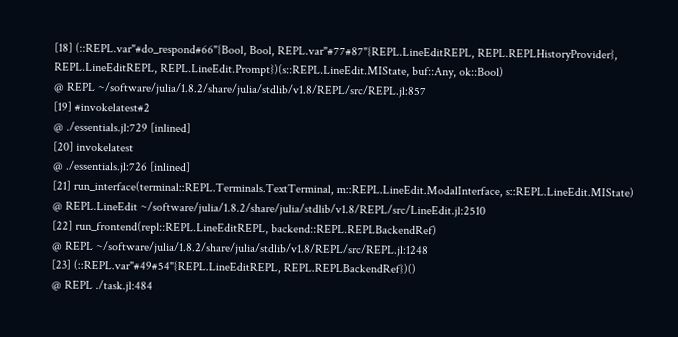[18] (::REPL.var"#do_respond#66"{Bool, Bool, REPL.var"#77#87"{REPL.LineEditREPL, REPL.REPLHistoryProvider}, REPL.LineEditREPL, REPL.LineEdit.Prompt})(s::REPL.LineEdit.MIState, buf::Any, ok::Bool)
@ REPL ~/software/julia/1.8.2/share/julia/stdlib/v1.8/REPL/src/REPL.jl:857
[19] #invokelatest#2
@ ./essentials.jl:729 [inlined]
[20] invokelatest
@ ./essentials.jl:726 [inlined]
[21] run_interface(terminal::REPL.Terminals.TextTerminal, m::REPL.LineEdit.ModalInterface, s::REPL.LineEdit.MIState)
@ REPL.LineEdit ~/software/julia/1.8.2/share/julia/stdlib/v1.8/REPL/src/LineEdit.jl:2510
[22] run_frontend(repl::REPL.LineEditREPL, backend::REPL.REPLBackendRef)
@ REPL ~/software/julia/1.8.2/share/julia/stdlib/v1.8/REPL/src/REPL.jl:1248
[23] (::REPL.var"#49#54"{REPL.LineEditREPL, REPL.REPLBackendRef})()
@ REPL ./task.jl:484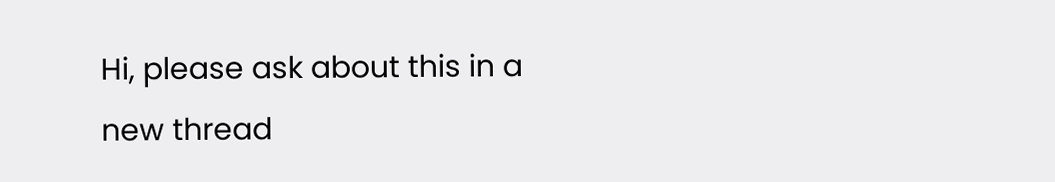Hi, please ask about this in a new thread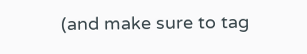(and make sure to tag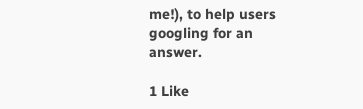me!), to help users googling for an answer.

1 Like